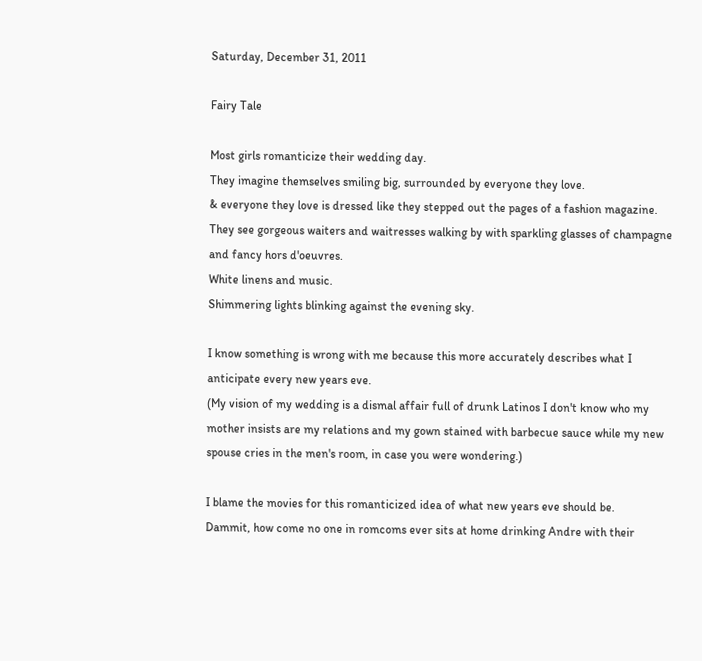Saturday, December 31, 2011

Fairy Tale

Most girls romanticize their wedding day.
They imagine themselves smiling big, surrounded by everyone they love.
& everyone they love is dressed like they stepped out the pages of a fashion magazine.
They see gorgeous waiters and waitresses walking by with sparkling glasses of champagne and fancy hors d'oeuvres.
White linens and music.
Shimmering lights blinking against the evening sky.

I know something is wrong with me because this more accurately describes what I anticipate every new years eve.
(My vision of my wedding is a dismal affair full of drunk Latinos I don't know who my mother insists are my relations and my gown stained with barbecue sauce while my new spouse cries in the men's room, in case you were wondering.)

I blame the movies for this romanticized idea of what new years eve should be.
Dammit, how come no one in romcoms ever sits at home drinking Andre with their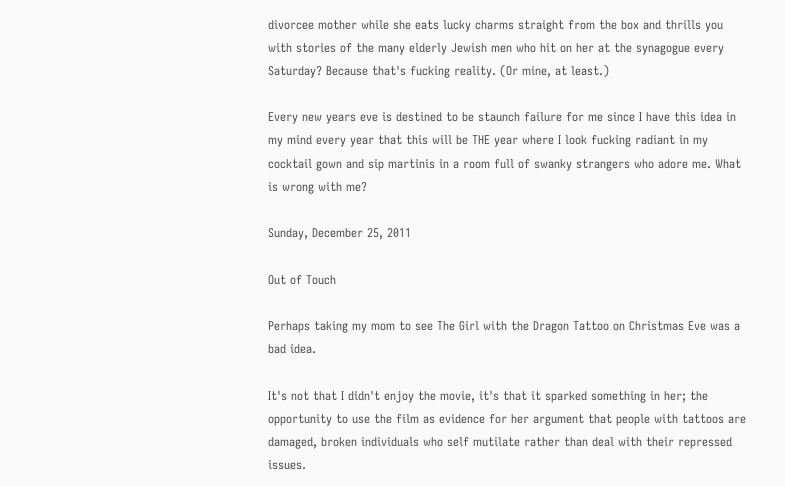divorcee mother while she eats lucky charms straight from the box and thrills you with stories of the many elderly Jewish men who hit on her at the synagogue every Saturday? Because that's fucking reality. (Or mine, at least.)

Every new years eve is destined to be staunch failure for me since I have this idea in my mind every year that this will be THE year where I look fucking radiant in my cocktail gown and sip martinis in a room full of swanky strangers who adore me. What is wrong with me?

Sunday, December 25, 2011

Out of Touch

Perhaps taking my mom to see The Girl with the Dragon Tattoo on Christmas Eve was a bad idea.

It's not that I didn't enjoy the movie, it's that it sparked something in her; the opportunity to use the film as evidence for her argument that people with tattoos are damaged, broken individuals who self mutilate rather than deal with their repressed issues.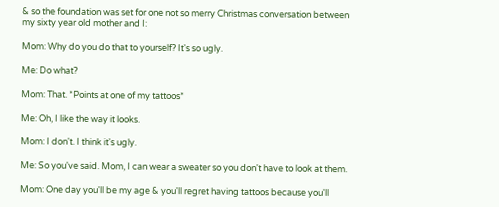& so the foundation was set for one not so merry Christmas conversation between my sixty year old mother and I:

Mom: Why do you do that to yourself? It's so ugly.

Me: Do what?

Mom: That. *Points at one of my tattoos*

Me: Oh, I like the way it looks.

Mom: I don't. I think it's ugly.

Me: So you've said. Mom, I can wear a sweater so you don't have to look at them.

Mom: One day you'll be my age & you'll regret having tattoos because you'll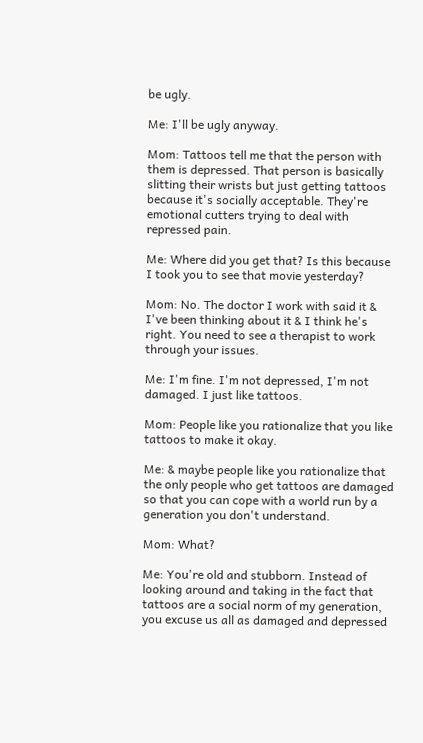be ugly.

Me: I'll be ugly anyway.

Mom: Tattoos tell me that the person with them is depressed. That person is basically slitting their wrists but just getting tattoos because it's socially acceptable. They're emotional cutters trying to deal with repressed pain.

Me: Where did you get that? Is this because I took you to see that movie yesterday?

Mom: No. The doctor I work with said it & I've been thinking about it & I think he's right. You need to see a therapist to work through your issues.

Me: I'm fine. I'm not depressed, I'm not damaged. I just like tattoos.

Mom: People like you rationalize that you like tattoos to make it okay.

Me: & maybe people like you rationalize that the only people who get tattoos are damaged so that you can cope with a world run by a generation you don't understand.

Mom: What?

Me: You're old and stubborn. Instead of looking around and taking in the fact that tattoos are a social norm of my generation, you excuse us all as damaged and depressed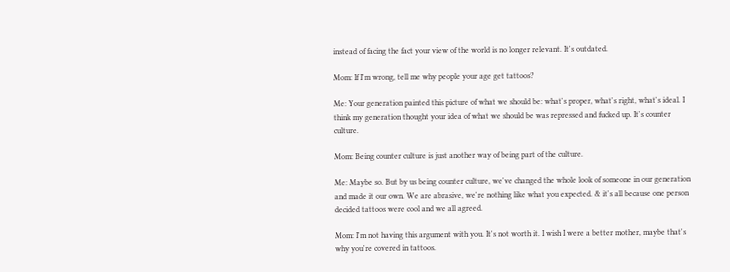instead of facing the fact your view of the world is no longer relevant. It's outdated.

Mom: If I'm wrong, tell me why people your age get tattoos?

Me: Your generation painted this picture of what we should be: what's proper, what's right, what's ideal. I think my generation thought your idea of what we should be was repressed and fucked up. It's counter culture.

Mom: Being counter culture is just another way of being part of the culture.

Me: Maybe so. But by us being counter culture, we've changed the whole look of someone in our generation and made it our own. We are abrasive, we're nothing like what you expected. & it's all because one person decided tattoos were cool and we all agreed.

Mom: I'm not having this argument with you. It's not worth it. I wish I were a better mother, maybe that's why you're covered in tattoos.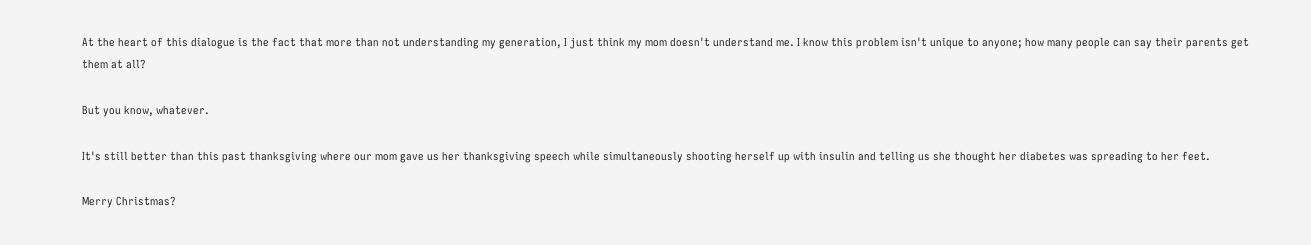At the heart of this dialogue is the fact that more than not understanding my generation, I just think my mom doesn't understand me. I know this problem isn't unique to anyone; how many people can say their parents get them at all?

But you know, whatever.

It's still better than this past thanksgiving where our mom gave us her thanksgiving speech while simultaneously shooting herself up with insulin and telling us she thought her diabetes was spreading to her feet.

Merry Christmas?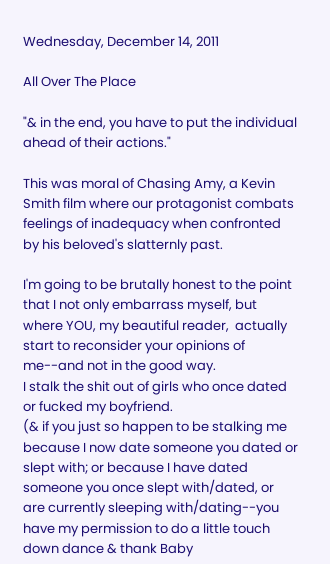Wednesday, December 14, 2011

All Over The Place

"& in the end, you have to put the individual ahead of their actions."

This was moral of Chasing Amy, a Kevin Smith film where our protagonist combats feelings of inadequacy when confronted by his beloved's slatternly past.

I'm going to be brutally honest to the point that I not only embarrass myself, but where YOU, my beautiful reader,  actually start to reconsider your opinions of me--and not in the good way.
I stalk the shit out of girls who once dated or fucked my boyfriend.
(& if you just so happen to be stalking me because I now date someone you dated or slept with; or because I have dated someone you once slept with/dated, or are currently sleeping with/dating--you have my permission to do a little touch down dance & thank Baby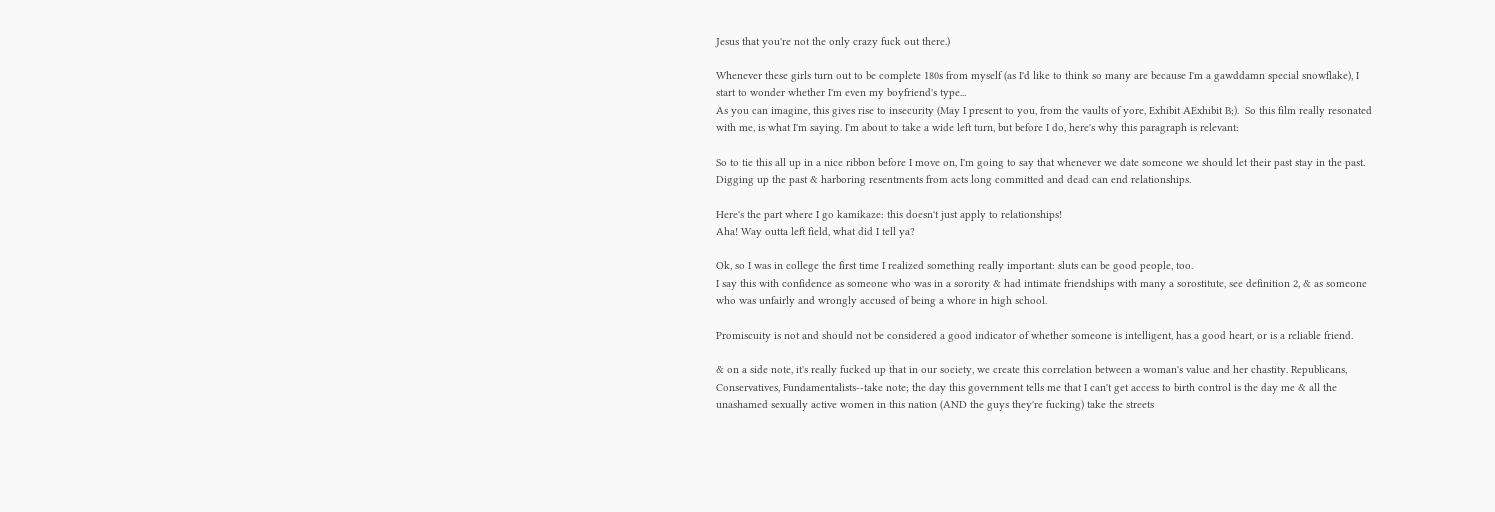Jesus that you're not the only crazy fuck out there.)

Whenever these girls turn out to be complete 180s from myself (as I'd like to think so many are because I'm a gawddamn special snowflake), I start to wonder whether I'm even my boyfriend's type...
As you can imagine, this gives rise to insecurity (May I present to you, from the vaults of yore, Exhibit AExhibit B;).  So this film really resonated with me, is what I'm saying. I'm about to take a wide left turn, but before I do, here's why this paragraph is relevant:

So to tie this all up in a nice ribbon before I move on, I'm going to say that whenever we date someone we should let their past stay in the past. Digging up the past & harboring resentments from acts long committed and dead can end relationships.

Here's the part where I go kamikaze: this doesn't just apply to relationships!
Aha! Way outta left field, what did I tell ya?

Ok, so I was in college the first time I realized something really important: sluts can be good people, too.
I say this with confidence as someone who was in a sorority & had intimate friendships with many a sorostitute, see definition 2, & as someone who was unfairly and wrongly accused of being a whore in high school.

Promiscuity is not and should not be considered a good indicator of whether someone is intelligent, has a good heart, or is a reliable friend.

& on a side note, it's really fucked up that in our society, we create this correlation between a woman's value and her chastity. Republicans, Conservatives, Fundamentalists--take note; the day this government tells me that I can't get access to birth control is the day me & all the unashamed sexually active women in this nation (AND the guys they're fucking) take the streets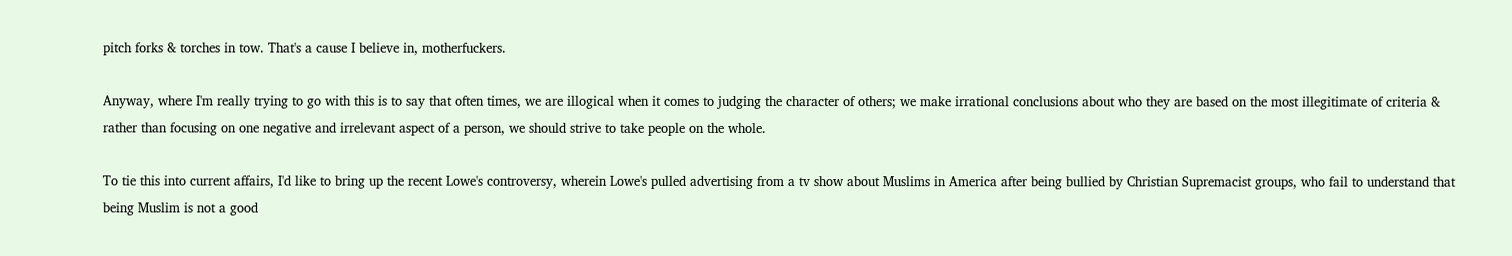pitch forks & torches in tow. That's a cause I believe in, motherfuckers.

Anyway, where I'm really trying to go with this is to say that often times, we are illogical when it comes to judging the character of others; we make irrational conclusions about who they are based on the most illegitimate of criteria & rather than focusing on one negative and irrelevant aspect of a person, we should strive to take people on the whole.

To tie this into current affairs, I'd like to bring up the recent Lowe's controversy, wherein Lowe's pulled advertising from a tv show about Muslims in America after being bullied by Christian Supremacist groups, who fail to understand that being Muslim is not a good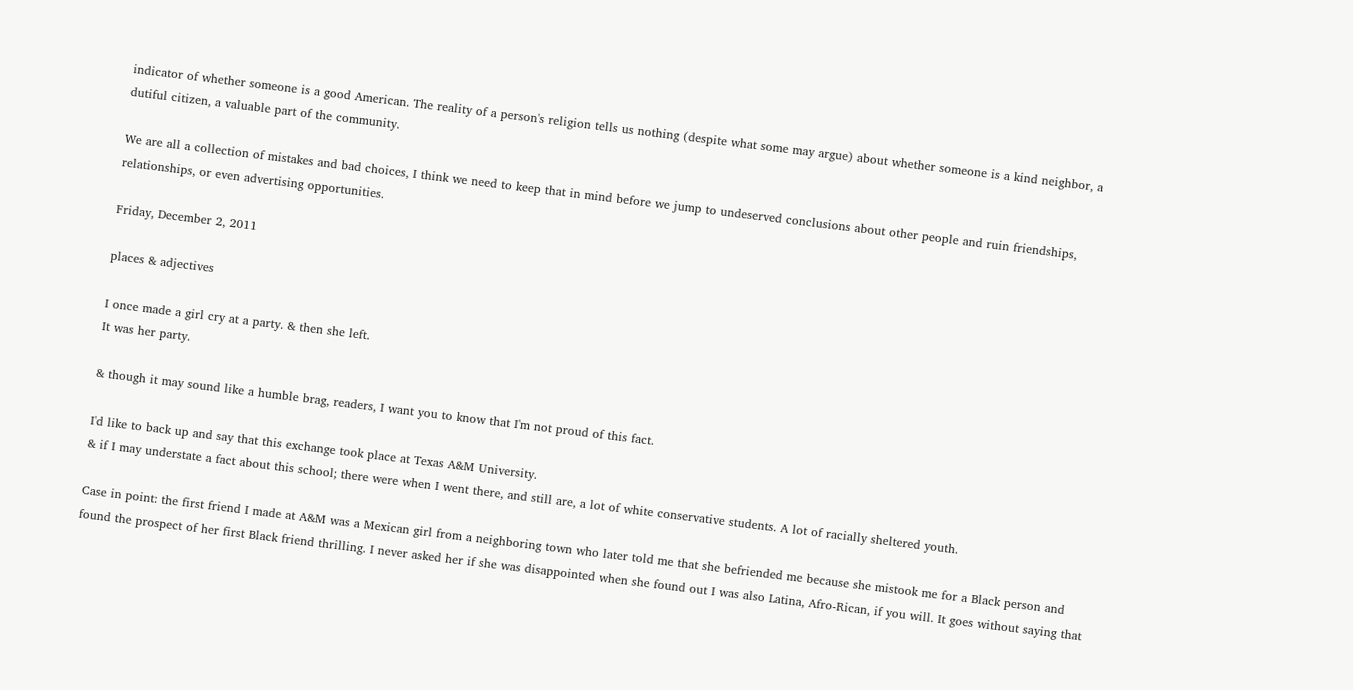indicator of whether someone is a good American. The reality of a person's religion tells us nothing (despite what some may argue) about whether someone is a kind neighbor, a dutiful citizen, a valuable part of the community.

We are all a collection of mistakes and bad choices, I think we need to keep that in mind before we jump to undeserved conclusions about other people and ruin friendships, relationships, or even advertising opportunities.

Friday, December 2, 2011

places & adjectives

I once made a girl cry at a party. & then she left.
It was her party.

& though it may sound like a humble brag, readers, I want you to know that I'm not proud of this fact.

I'd like to back up and say that this exchange took place at Texas A&M University.
& if I may understate a fact about this school; there were when I went there, and still are, a lot of white conservative students. A lot of racially sheltered youth.

Case in point: the first friend I made at A&M was a Mexican girl from a neighboring town who later told me that she befriended me because she mistook me for a Black person and found the prospect of her first Black friend thrilling. I never asked her if she was disappointed when she found out I was also Latina, Afro-Rican, if you will. It goes without saying that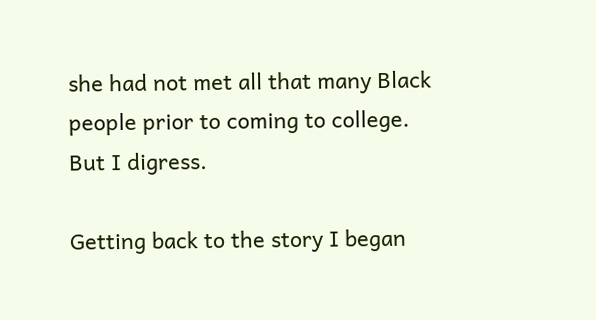she had not met all that many Black people prior to coming to college.
But I digress.

Getting back to the story I began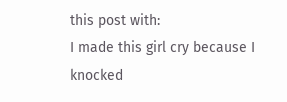this post with:
I made this girl cry because I knocked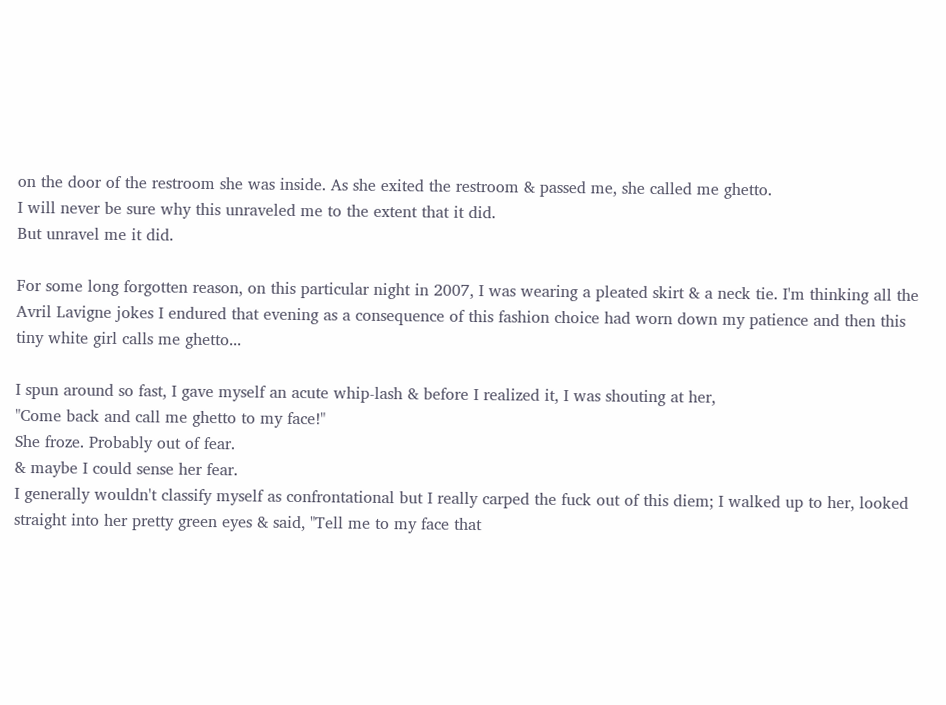on the door of the restroom she was inside. As she exited the restroom & passed me, she called me ghetto.
I will never be sure why this unraveled me to the extent that it did.
But unravel me it did.

For some long forgotten reason, on this particular night in 2007, I was wearing a pleated skirt & a neck tie. I'm thinking all the Avril Lavigne jokes I endured that evening as a consequence of this fashion choice had worn down my patience and then this tiny white girl calls me ghetto...

I spun around so fast, I gave myself an acute whip-lash & before I realized it, I was shouting at her,
"Come back and call me ghetto to my face!"
She froze. Probably out of fear.
& maybe I could sense her fear.
I generally wouldn't classify myself as confrontational but I really carped the fuck out of this diem; I walked up to her, looked straight into her pretty green eyes & said, "Tell me to my face that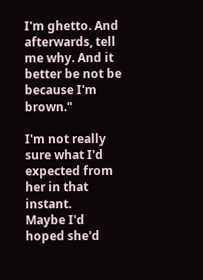I'm ghetto. And afterwards, tell me why. And it better be not be because I'm brown."

I'm not really sure what I'd expected from her in that instant.
Maybe I'd hoped she'd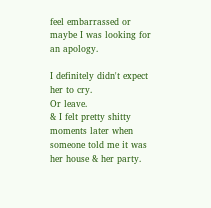feel embarrassed or maybe I was looking for an apology.

I definitely didn't expect her to cry.
Or leave.
& I felt pretty shitty moments later when someone told me it was her house & her party.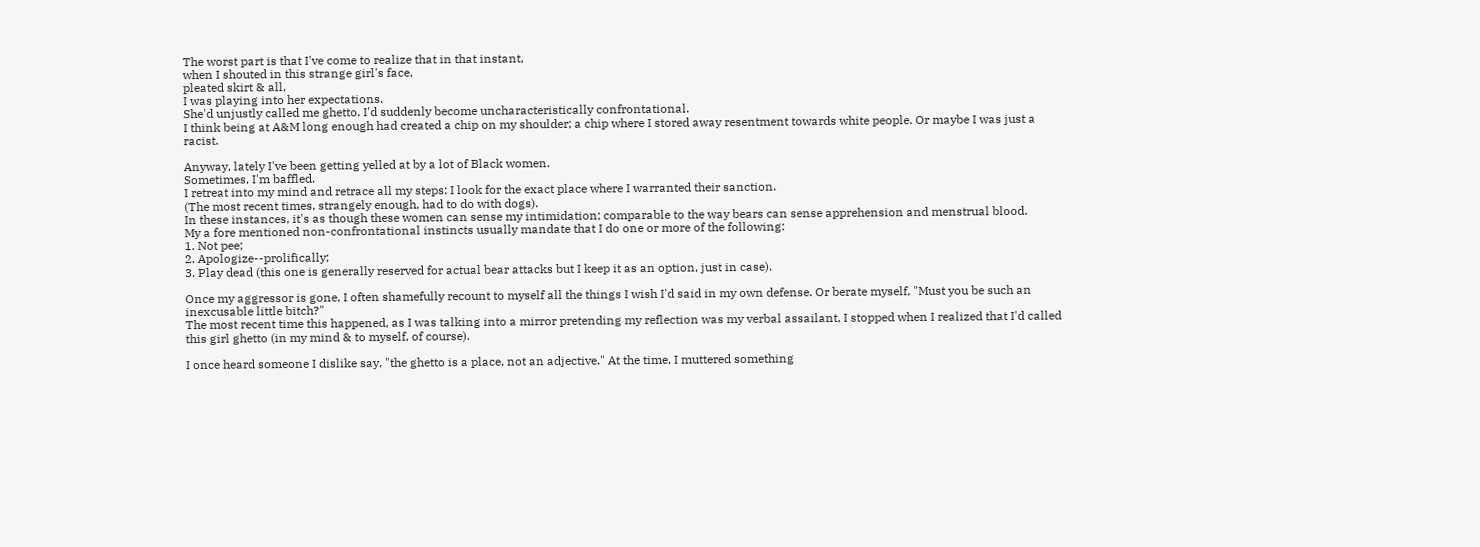The worst part is that I've come to realize that in that instant,
when I shouted in this strange girl's face,
pleated skirt & all,
I was playing into her expectations.
She'd unjustly called me ghetto. I'd suddenly become uncharacteristically confrontational.
I think being at A&M long enough had created a chip on my shoulder; a chip where I stored away resentment towards white people. Or maybe I was just a racist.

Anyway, lately I've been getting yelled at by a lot of Black women.
Sometimes, I'm baffled.
I retreat into my mind and retrace all my steps: I look for the exact place where I warranted their sanction.
(The most recent times, strangely enough, had to do with dogs).
In these instances, it's as though these women can sense my intimidation; comparable to the way bears can sense apprehension and menstrual blood.
My a fore mentioned non-confrontational instincts usually mandate that I do one or more of the following:
1. Not pee;
2. Apologize--prolifically;
3. Play dead (this one is generally reserved for actual bear attacks but I keep it as an option, just in case).

Once my aggressor is gone, I often shamefully recount to myself all the things I wish I'd said in my own defense. Or berate myself, "Must you be such an inexcusable little bitch?"
The most recent time this happened, as I was talking into a mirror pretending my reflection was my verbal assailant, I stopped when I realized that I'd called this girl ghetto (in my mind & to myself, of course).

I once heard someone I dislike say, "the ghetto is a place, not an adjective." At the time, I muttered something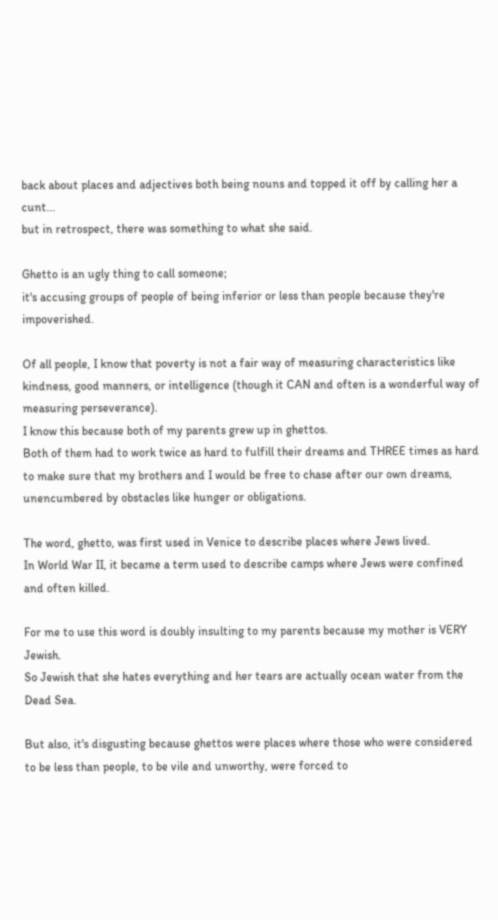back about places and adjectives both being nouns and topped it off by calling her a cunt...
but in retrospect, there was something to what she said.

Ghetto is an ugly thing to call someone;
it's accusing groups of people of being inferior or less than people because they're impoverished.

Of all people, I know that poverty is not a fair way of measuring characteristics like kindness, good manners, or intelligence (though it CAN and often is a wonderful way of measuring perseverance).
I know this because both of my parents grew up in ghettos.
Both of them had to work twice as hard to fulfill their dreams and THREE times as hard to make sure that my brothers and I would be free to chase after our own dreams, unencumbered by obstacles like hunger or obligations.

The word, ghetto, was first used in Venice to describe places where Jews lived.
In World War II, it became a term used to describe camps where Jews were confined and often killed.

For me to use this word is doubly insulting to my parents because my mother is VERY Jewish.
So Jewish that she hates everything and her tears are actually ocean water from the Dead Sea.

But also, it's disgusting because ghettos were places where those who were considered to be less than people, to be vile and unworthy, were forced to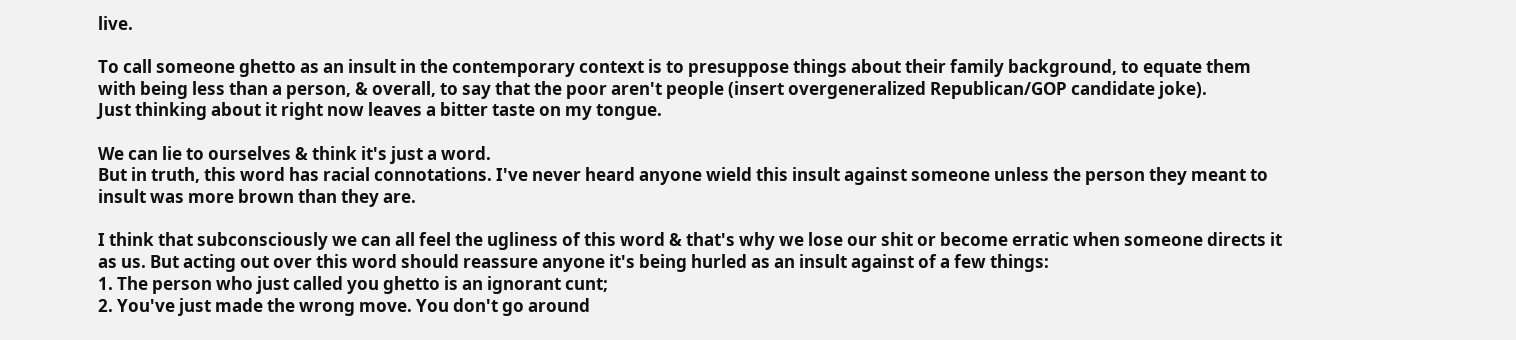live.

To call someone ghetto as an insult in the contemporary context is to presuppose things about their family background, to equate them with being less than a person, & overall, to say that the poor aren't people (insert overgeneralized Republican/GOP candidate joke).
Just thinking about it right now leaves a bitter taste on my tongue.

We can lie to ourselves & think it's just a word.
But in truth, this word has racial connotations. I've never heard anyone wield this insult against someone unless the person they meant to insult was more brown than they are.

I think that subconsciously we can all feel the ugliness of this word & that's why we lose our shit or become erratic when someone directs it as us. But acting out over this word should reassure anyone it's being hurled as an insult against of a few things:
1. The person who just called you ghetto is an ignorant cunt;
2. You've just made the wrong move. You don't go around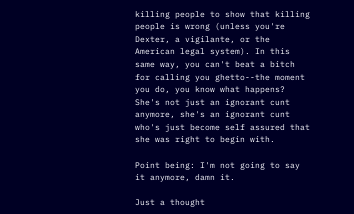killing people to show that killing people is wrong (unless you're Dexter, a vigilante, or the American legal system). In this same way, you can't beat a bitch for calling you ghetto--the moment you do, you know what happens? She's not just an ignorant cunt anymore, she's an ignorant cunt who's just become self assured that she was right to begin with.

Point being: I'm not going to say it anymore, damn it.

Just a thought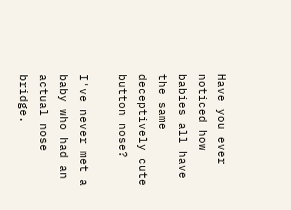Have you ever noticed how babies all have the same deceptively cute button nose?

I've never met a baby who had an actual nose bridge.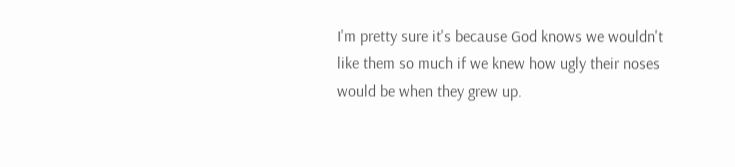I'm pretty sure it's because God knows we wouldn't like them so much if we knew how ugly their noses would be when they grew up.